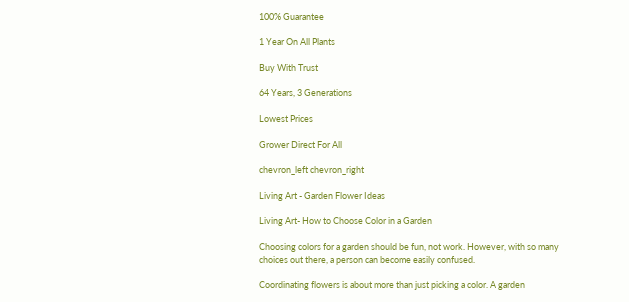100% Guarantee

1 Year On All Plants

Buy With Trust

64 Years, 3 Generations

Lowest Prices

Grower Direct For All

chevron_left chevron_right

Living Art - Garden Flower Ideas

Living Art- How to Choose Color in a Garden

Choosing colors for a garden should be fun, not work. However, with so many choices out there, a person can become easily confused.

Coordinating flowers is about more than just picking a color. A garden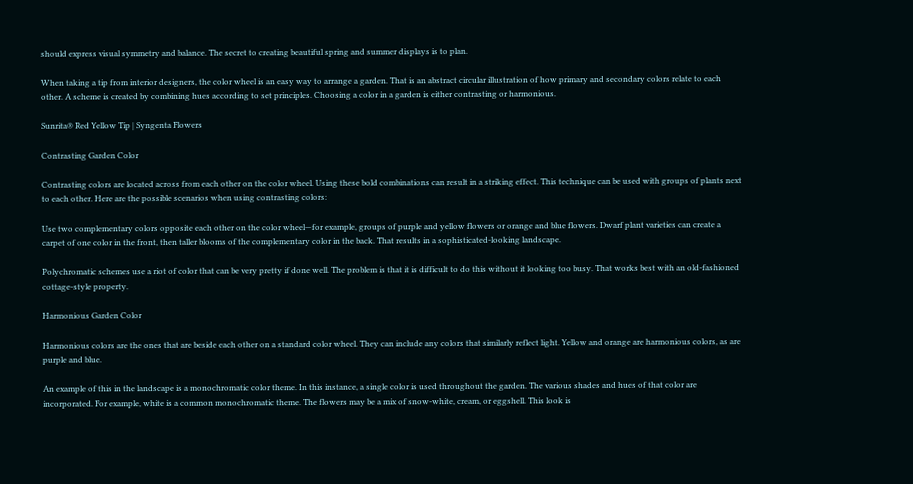should express visual symmetry and balance. The secret to creating beautiful spring and summer displays is to plan.

When taking a tip from interior designers, the color wheel is an easy way to arrange a garden. That is an abstract circular illustration of how primary and secondary colors relate to each other. A scheme is created by combining hues according to set principles. Choosing a color in a garden is either contrasting or harmonious.

Sunrita® Red Yellow Tip | Syngenta Flowers

Contrasting Garden Color

Contrasting colors are located across from each other on the color wheel. Using these bold combinations can result in a striking effect. This technique can be used with groups of plants next to each other. Here are the possible scenarios when using contrasting colors:

Use two complementary colors opposite each other on the color wheel—for example, groups of purple and yellow flowers or orange and blue flowers. Dwarf plant varieties can create a carpet of one color in the front, then taller blooms of the complementary color in the back. That results in a sophisticated-looking landscape.

Polychromatic schemes use a riot of color that can be very pretty if done well. The problem is that it is difficult to do this without it looking too busy. That works best with an old-fashioned cottage-style property.

Harmonious Garden Color

Harmonious colors are the ones that are beside each other on a standard color wheel. They can include any colors that similarly reflect light. Yellow and orange are harmonious colors, as are purple and blue.

An example of this in the landscape is a monochromatic color theme. In this instance, a single color is used throughout the garden. The various shades and hues of that color are incorporated. For example, white is a common monochromatic theme. The flowers may be a mix of snow-white, cream, or eggshell. This look is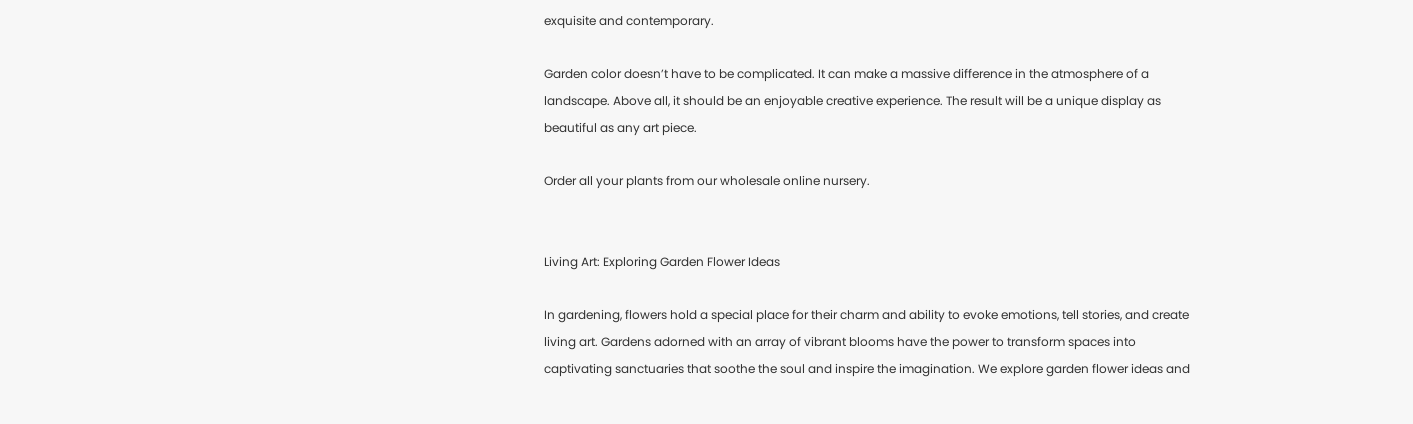exquisite and contemporary.

Garden color doesn’t have to be complicated. It can make a massive difference in the atmosphere of a landscape. Above all, it should be an enjoyable creative experience. The result will be a unique display as beautiful as any art piece.

Order all your plants from our wholesale online nursery.


Living Art: Exploring Garden Flower Ideas

In gardening, flowers hold a special place for their charm and ability to evoke emotions, tell stories, and create living art. Gardens adorned with an array of vibrant blooms have the power to transform spaces into captivating sanctuaries that soothe the soul and inspire the imagination. We explore garden flower ideas and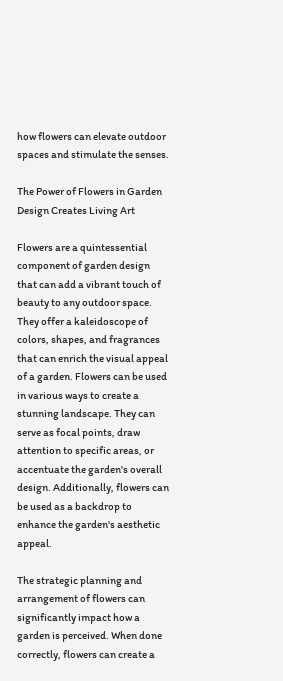how flowers can elevate outdoor spaces and stimulate the senses.

The Power of Flowers in Garden Design Creates Living Art

Flowers are a quintessential component of garden design that can add a vibrant touch of beauty to any outdoor space. They offer a kaleidoscope of colors, shapes, and fragrances that can enrich the visual appeal of a garden. Flowers can be used in various ways to create a stunning landscape. They can serve as focal points, draw attention to specific areas, or accentuate the garden's overall design. Additionally, flowers can be used as a backdrop to enhance the garden's aesthetic appeal.

The strategic planning and arrangement of flowers can significantly impact how a garden is perceived. When done correctly, flowers can create a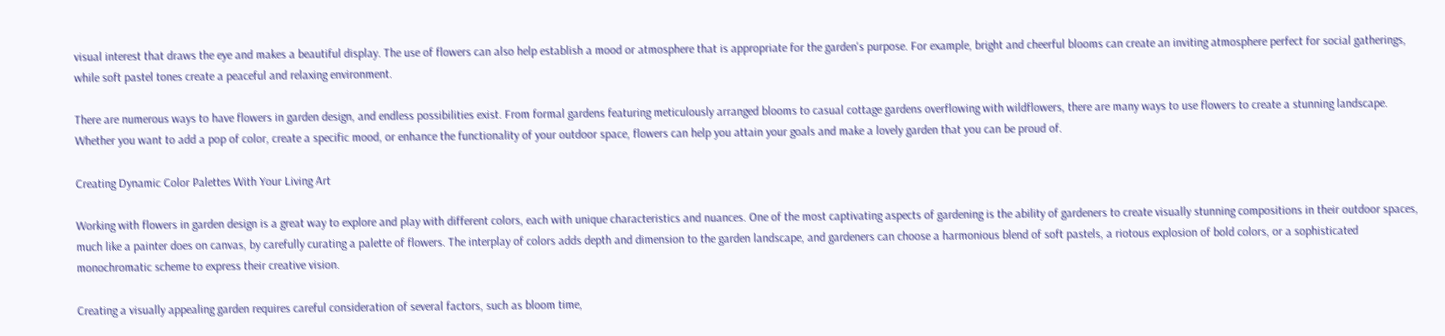visual interest that draws the eye and makes a beautiful display. The use of flowers can also help establish a mood or atmosphere that is appropriate for the garden's purpose. For example, bright and cheerful blooms can create an inviting atmosphere perfect for social gatherings, while soft pastel tones create a peaceful and relaxing environment.

There are numerous ways to have flowers in garden design, and endless possibilities exist. From formal gardens featuring meticulously arranged blooms to casual cottage gardens overflowing with wildflowers, there are many ways to use flowers to create a stunning landscape. Whether you want to add a pop of color, create a specific mood, or enhance the functionality of your outdoor space, flowers can help you attain your goals and make a lovely garden that you can be proud of.

Creating Dynamic Color Palettes With Your Living Art

Working with flowers in garden design is a great way to explore and play with different colors, each with unique characteristics and nuances. One of the most captivating aspects of gardening is the ability of gardeners to create visually stunning compositions in their outdoor spaces, much like a painter does on canvas, by carefully curating a palette of flowers. The interplay of colors adds depth and dimension to the garden landscape, and gardeners can choose a harmonious blend of soft pastels, a riotous explosion of bold colors, or a sophisticated monochromatic scheme to express their creative vision.

Creating a visually appealing garden requires careful consideration of several factors, such as bloom time,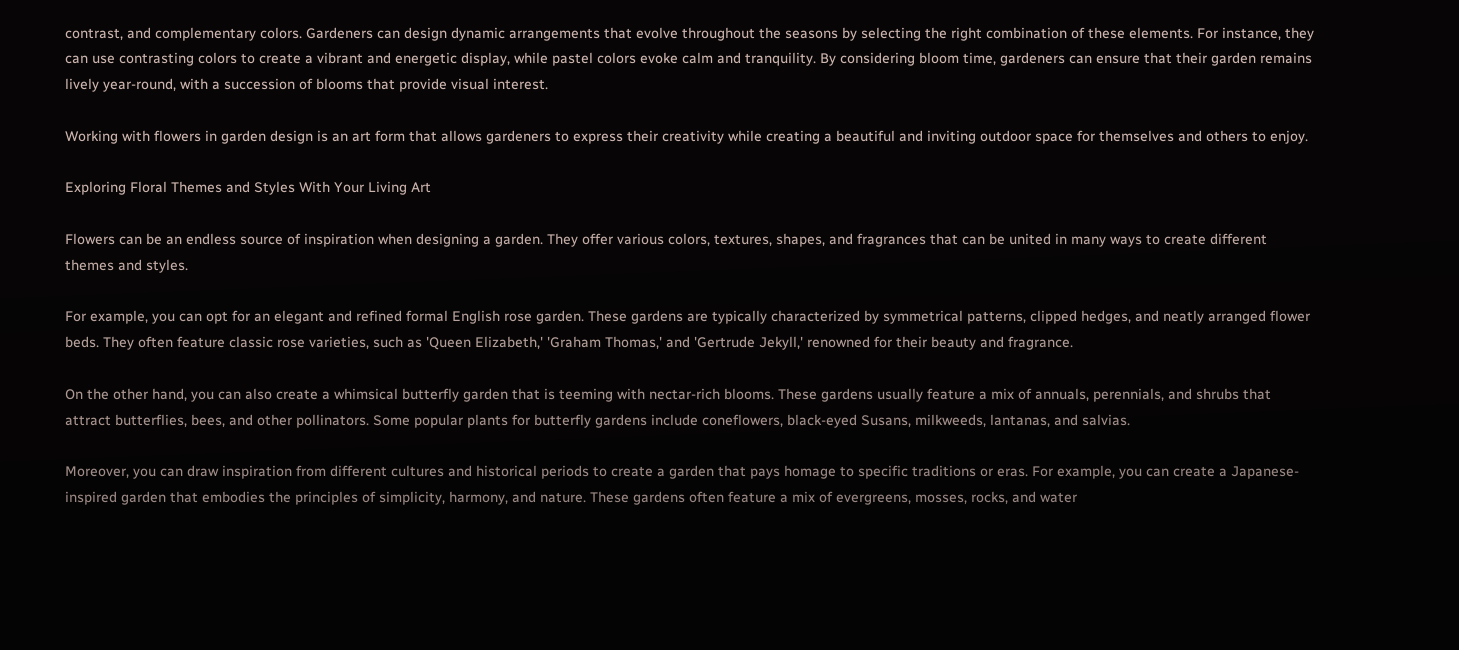contrast, and complementary colors. Gardeners can design dynamic arrangements that evolve throughout the seasons by selecting the right combination of these elements. For instance, they can use contrasting colors to create a vibrant and energetic display, while pastel colors evoke calm and tranquility. By considering bloom time, gardeners can ensure that their garden remains lively year-round, with a succession of blooms that provide visual interest.

Working with flowers in garden design is an art form that allows gardeners to express their creativity while creating a beautiful and inviting outdoor space for themselves and others to enjoy.

Exploring Floral Themes and Styles With Your Living Art

Flowers can be an endless source of inspiration when designing a garden. They offer various colors, textures, shapes, and fragrances that can be united in many ways to create different themes and styles.

For example, you can opt for an elegant and refined formal English rose garden. These gardens are typically characterized by symmetrical patterns, clipped hedges, and neatly arranged flower beds. They often feature classic rose varieties, such as 'Queen Elizabeth,' 'Graham Thomas,' and 'Gertrude Jekyll,' renowned for their beauty and fragrance.

On the other hand, you can also create a whimsical butterfly garden that is teeming with nectar-rich blooms. These gardens usually feature a mix of annuals, perennials, and shrubs that attract butterflies, bees, and other pollinators. Some popular plants for butterfly gardens include coneflowers, black-eyed Susans, milkweeds, lantanas, and salvias.

Moreover, you can draw inspiration from different cultures and historical periods to create a garden that pays homage to specific traditions or eras. For example, you can create a Japanese-inspired garden that embodies the principles of simplicity, harmony, and nature. These gardens often feature a mix of evergreens, mosses, rocks, and water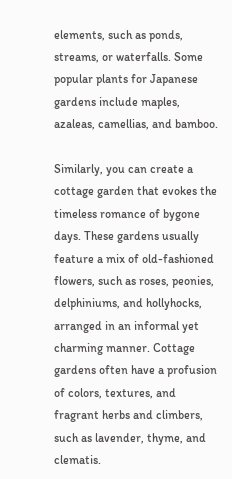elements, such as ponds, streams, or waterfalls. Some popular plants for Japanese gardens include maples, azaleas, camellias, and bamboo.

Similarly, you can create a cottage garden that evokes the timeless romance of bygone days. These gardens usually feature a mix of old-fashioned flowers, such as roses, peonies, delphiniums, and hollyhocks, arranged in an informal yet charming manner. Cottage gardens often have a profusion of colors, textures, and fragrant herbs and climbers, such as lavender, thyme, and clematis.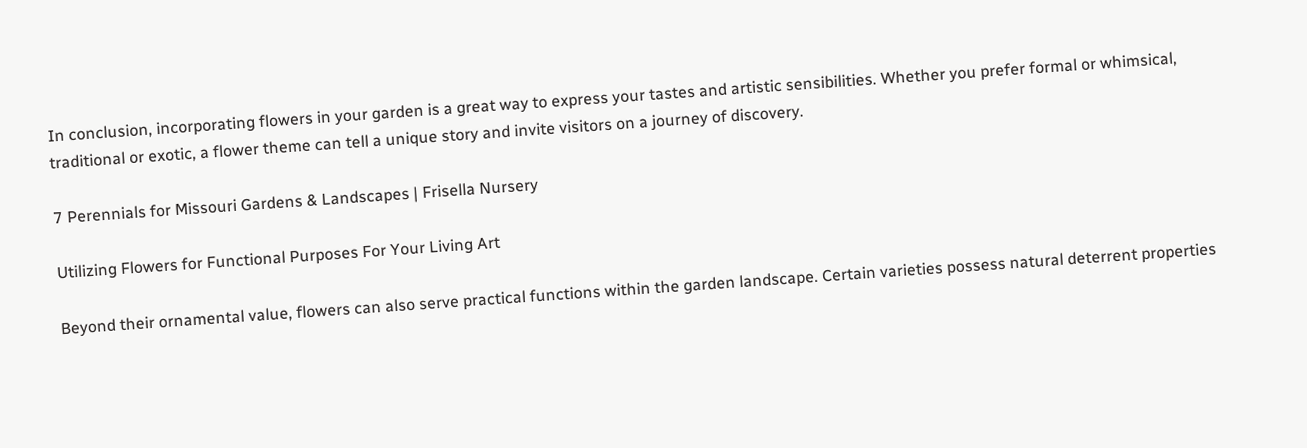In conclusion, incorporating flowers in your garden is a great way to express your tastes and artistic sensibilities. Whether you prefer formal or whimsical, traditional or exotic, a flower theme can tell a unique story and invite visitors on a journey of discovery.

7 Perennials for Missouri Gardens & Landscapes | Frisella Nursery

Utilizing Flowers for Functional Purposes For Your Living Art

Beyond their ornamental value, flowers can also serve practical functions within the garden landscape. Certain varieties possess natural deterrent properties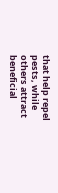that help repel pests, while others attract beneficial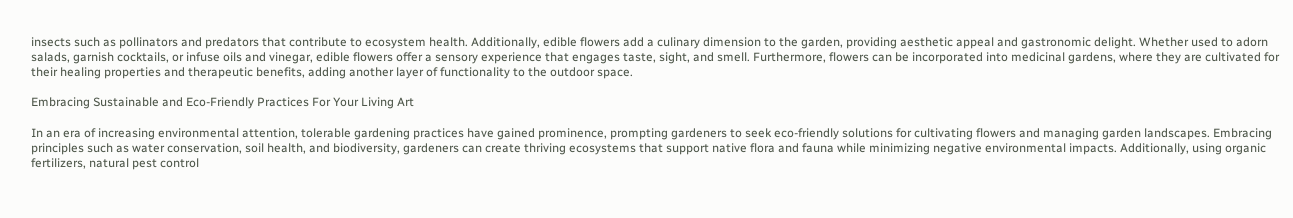insects such as pollinators and predators that contribute to ecosystem health. Additionally, edible flowers add a culinary dimension to the garden, providing aesthetic appeal and gastronomic delight. Whether used to adorn salads, garnish cocktails, or infuse oils and vinegar, edible flowers offer a sensory experience that engages taste, sight, and smell. Furthermore, flowers can be incorporated into medicinal gardens, where they are cultivated for their healing properties and therapeutic benefits, adding another layer of functionality to the outdoor space.

Embracing Sustainable and Eco-Friendly Practices For Your Living Art

In an era of increasing environmental attention, tolerable gardening practices have gained prominence, prompting gardeners to seek eco-friendly solutions for cultivating flowers and managing garden landscapes. Embracing principles such as water conservation, soil health, and biodiversity, gardeners can create thriving ecosystems that support native flora and fauna while minimizing negative environmental impacts. Additionally, using organic fertilizers, natural pest control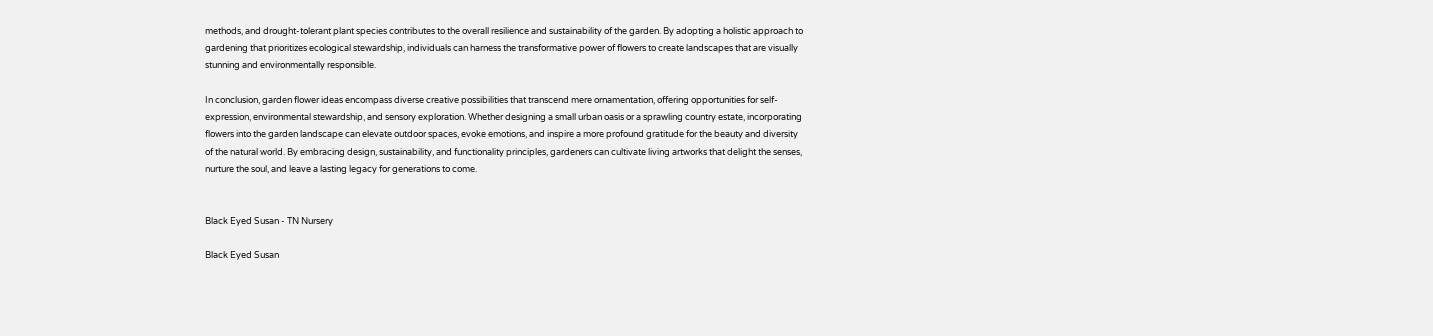methods, and drought-tolerant plant species contributes to the overall resilience and sustainability of the garden. By adopting a holistic approach to gardening that prioritizes ecological stewardship, individuals can harness the transformative power of flowers to create landscapes that are visually stunning and environmentally responsible.

In conclusion, garden flower ideas encompass diverse creative possibilities that transcend mere ornamentation, offering opportunities for self-expression, environmental stewardship, and sensory exploration. Whether designing a small urban oasis or a sprawling country estate, incorporating flowers into the garden landscape can elevate outdoor spaces, evoke emotions, and inspire a more profound gratitude for the beauty and diversity of the natural world. By embracing design, sustainability, and functionality principles, gardeners can cultivate living artworks that delight the senses, nurture the soul, and leave a lasting legacy for generations to come.


Black Eyed Susan - TN Nursery

Black Eyed Susan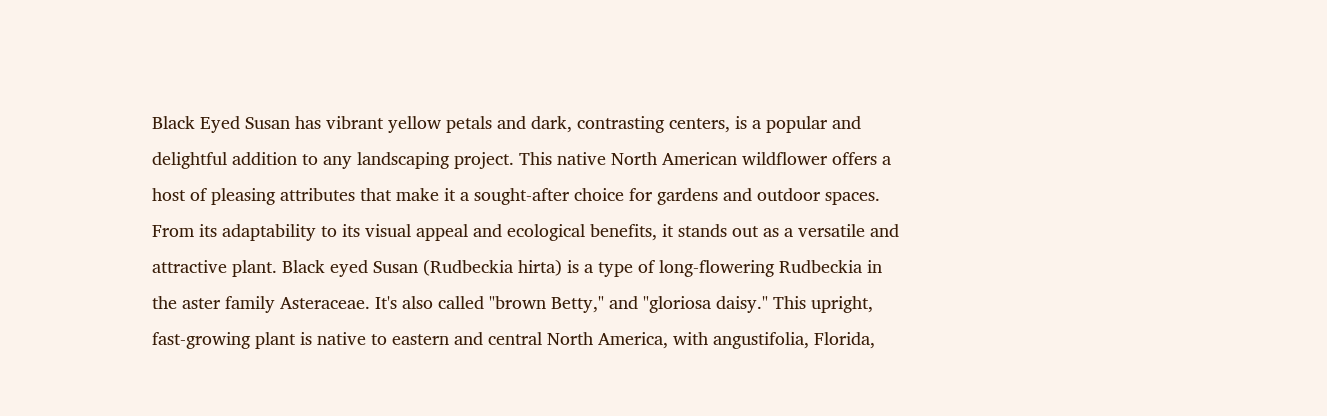Black Eyed Susan has vibrant yellow petals and dark, contrasting centers, is a popular and delightful addition to any landscaping project. This native North American wildflower offers a host of pleasing attributes that make it a sought-after choice for gardens and outdoor spaces. From its adaptability to its visual appeal and ecological benefits, it stands out as a versatile and attractive plant. Black eyed Susan (Rudbeckia hirta) is a type of long-flowering Rudbeckia in the aster family Asteraceae. It's also called "brown Betty," and "gloriosa daisy." This upright, fast-growing plant is native to eastern and central North America, with angustifolia, Florida,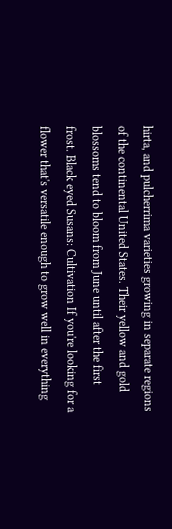hirta, and pulcherrima varieties growing in separate regions of the continental United States. Their yellow and gold blossoms tend to bloom from June until after the first frost. Black eyed Susans: Cultivation If you're looking for a flower that's versatile enough to grow well in everything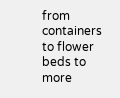from containers to flower beds to more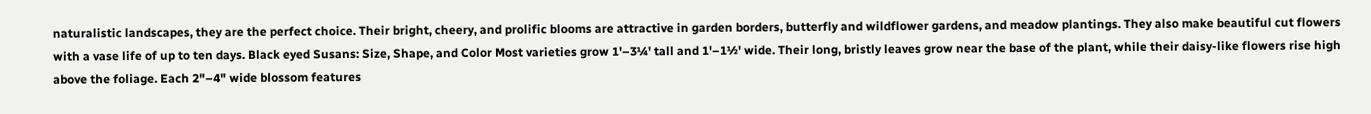naturalistic landscapes, they are the perfect choice. Their bright, cheery, and prolific blooms are attractive in garden borders, butterfly and wildflower gardens, and meadow plantings. They also make beautiful cut flowers with a vase life of up to ten days. Black eyed Susans: Size, Shape, and Color Most varieties grow 1'–3¼' tall and 1'–1½' wide. Their long, bristly leaves grow near the base of the plant, while their daisy-like flowers rise high above the foliage. Each 2"–4" wide blossom features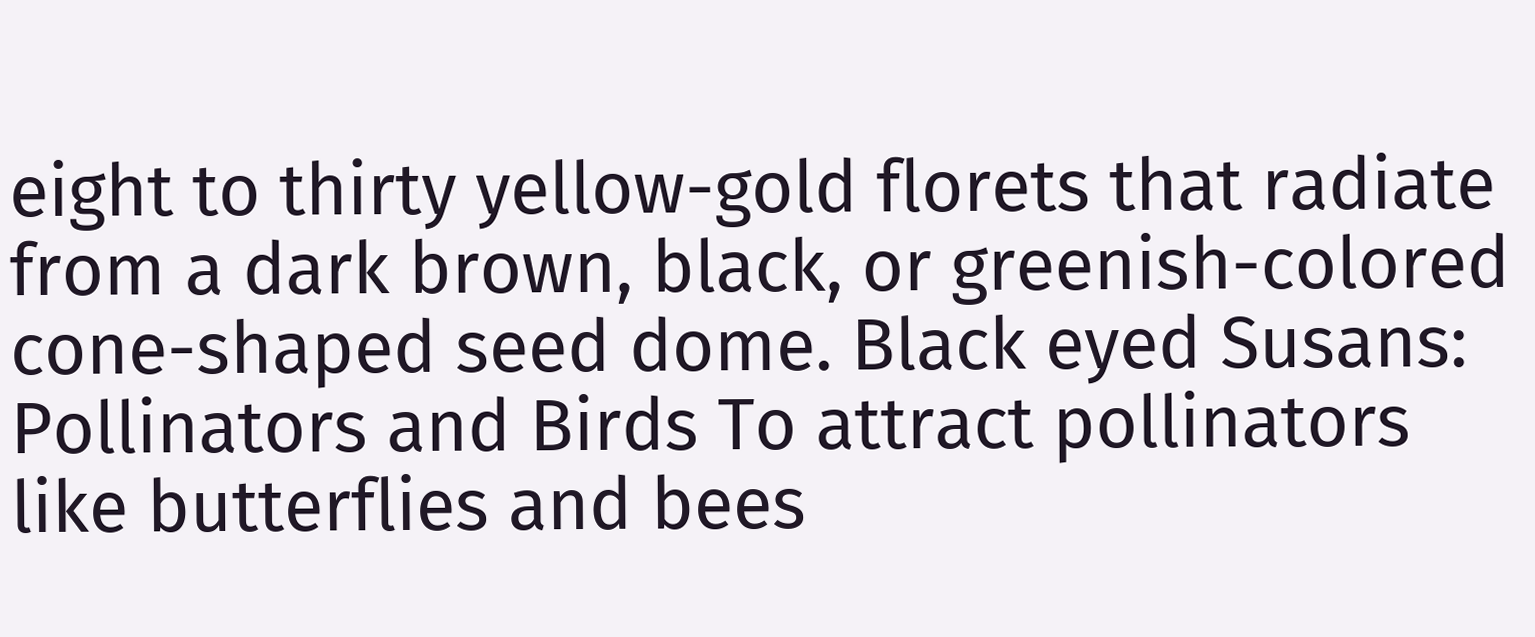eight to thirty yellow-gold florets that radiate from a dark brown, black, or greenish-colored cone-shaped seed dome. Black eyed Susans: Pollinators and Birds To attract pollinators like butterflies and bees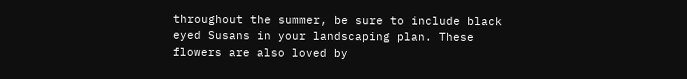throughout the summer, be sure to include black eyed Susans in your landscaping plan. These flowers are also loved by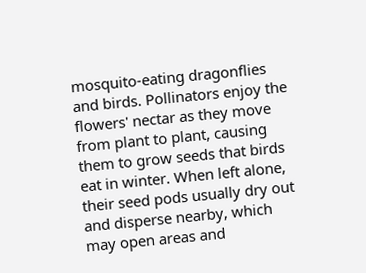mosquito-eating dragonflies and birds. Pollinators enjoy the flowers' nectar as they move from plant to plant, causing them to grow seeds that birds eat in winter. When left alone, their seed pods usually dry out and disperse nearby, which may open areas and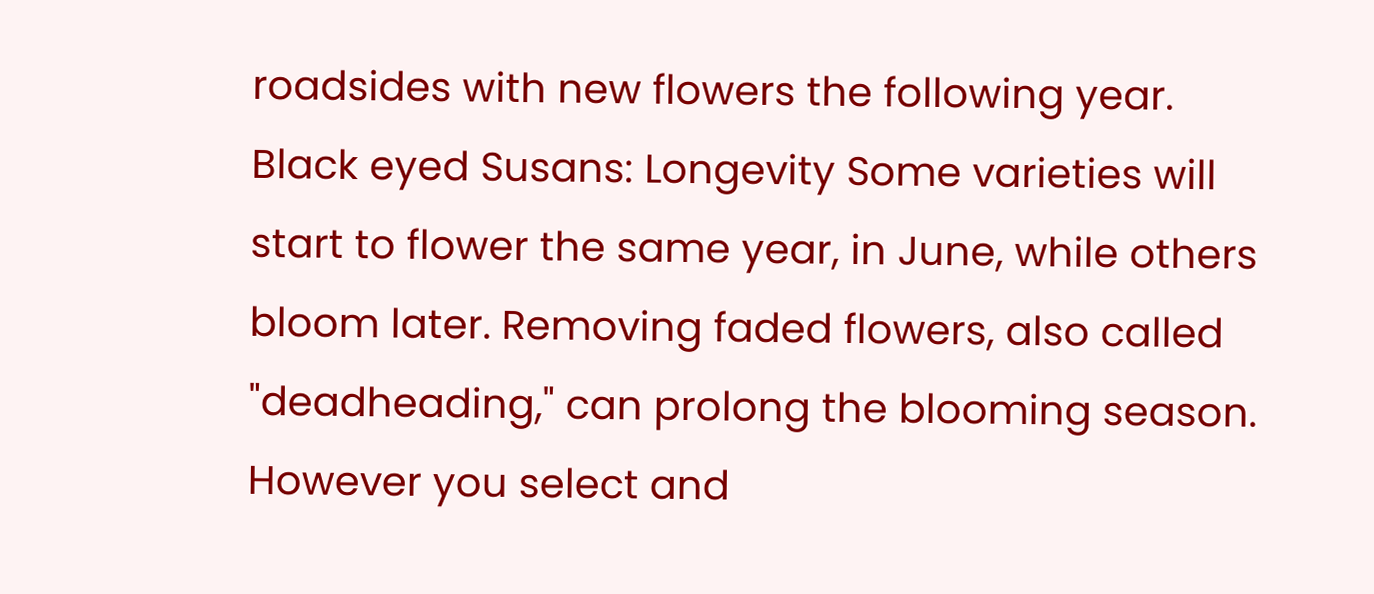roadsides with new flowers the following year. Black eyed Susans: Longevity Some varieties will start to flower the same year, in June, while others bloom later. Removing faded flowers, also called "deadheading," can prolong the blooming season. However you select and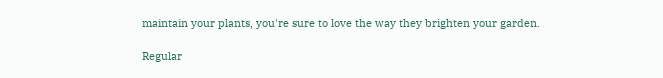maintain your plants, you're sure to love the way they brighten your garden.

Regular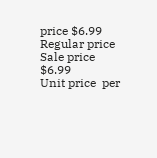price $6.99
Regular price Sale price $6.99
Unit price  per